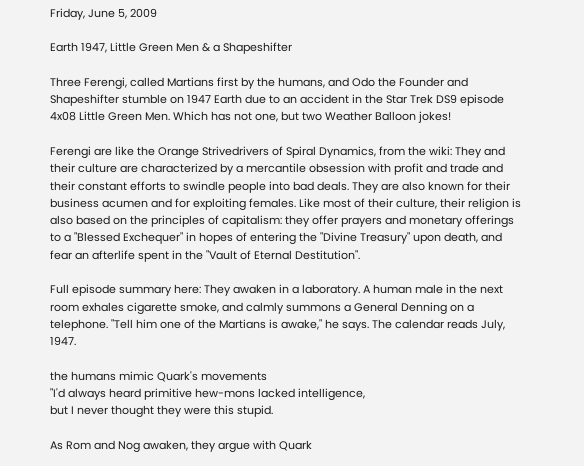Friday, June 5, 2009

Earth 1947, Little Green Men & a Shapeshifter

Three Ferengi, called Martians first by the humans, and Odo the Founder and Shapeshifter stumble on 1947 Earth due to an accident in the Star Trek DS9 episode 4x08 Little Green Men. Which has not one, but two Weather Balloon jokes!

Ferengi are like the Orange Strivedrivers of Spiral Dynamics, from the wiki: They and their culture are characterized by a mercantile obsession with profit and trade and their constant efforts to swindle people into bad deals. They are also known for their business acumen and for exploiting females. Like most of their culture, their religion is also based on the principles of capitalism: they offer prayers and monetary offerings to a "Blessed Exchequer" in hopes of entering the "Divine Treasury" upon death, and fear an afterlife spent in the "Vault of Eternal Destitution".

Full episode summary here: They awaken in a laboratory. A human male in the next room exhales cigarette smoke, and calmly summons a General Denning on a telephone. "Tell him one of the Martians is awake," he says. The calendar reads July, 1947.

the humans mimic Quark's movements
"I'd always heard primitive hew-mons lacked intelligence,
but I never thought they were this stupid.

As Rom and Nog awaken, they argue with Quark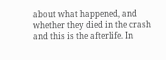about what happened, and whether they died in the crash and this is the afterlife. In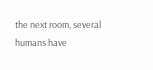the next room, several humans have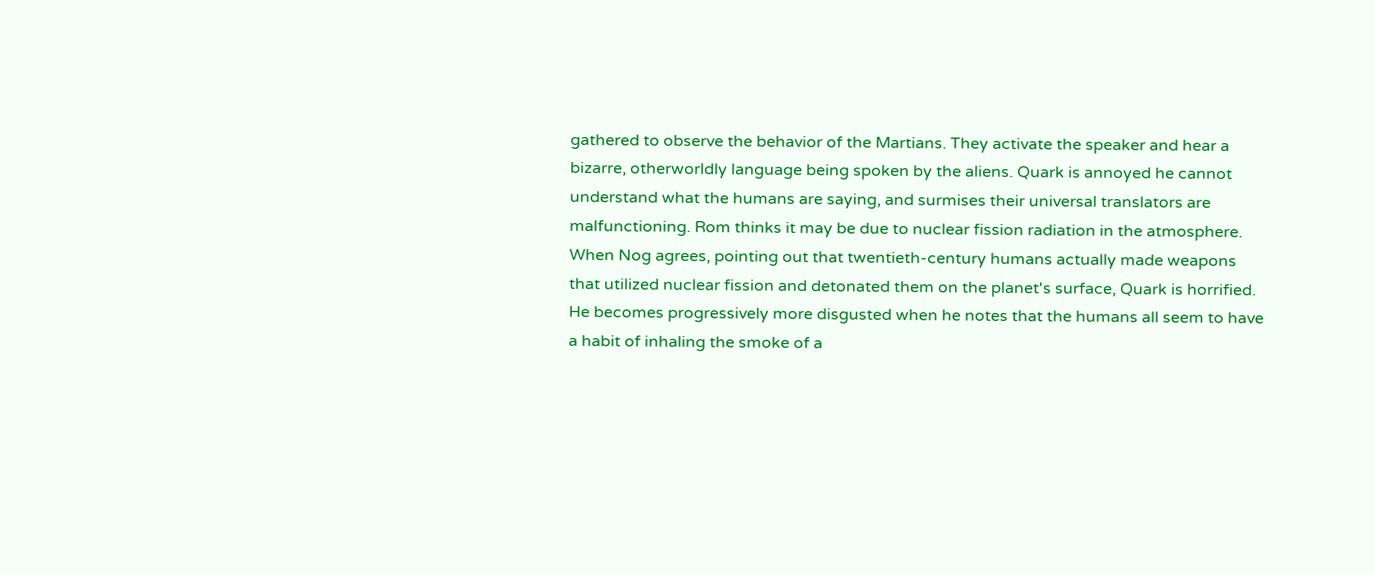gathered to observe the behavior of the Martians. They activate the speaker and hear a bizarre, otherworldly language being spoken by the aliens. Quark is annoyed he cannot understand what the humans are saying, and surmises their universal translators are malfunctioning. Rom thinks it may be due to nuclear fission radiation in the atmosphere.
When Nog agrees, pointing out that twentieth-century humans actually made weapons that utilized nuclear fission and detonated them on the planet's surface, Quark is horrified. He becomes progressively more disgusted when he notes that the humans all seem to have a habit of inhaling the smoke of a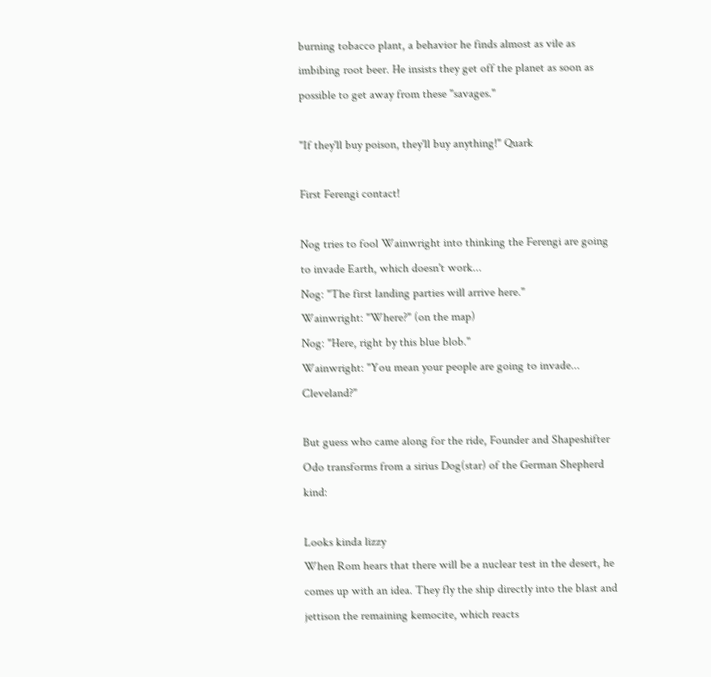burning tobacco plant, a behavior he finds almost as vile as imbibing root beer. He insists they get off the planet as soon as possible to get away from these "savages."

"If they'll buy poison, they'll buy anything!" Quark

First Ferengi contact!

Nog tries to fool Wainwright into thinking the Ferengi are going to invade Earth, which doesn't work...
Nog: "The first landing parties will arrive here."
Wainwright: "Where?" (on the map)
Nog: "Here, right by this blue blob."
Wainwright: "You mean your people are going to invade... Cleveland?"

But guess who came along for the ride, Founder and Shapeshifter Odo transforms from a sirius Dog(star) of the German Shepherd kind:

Looks kinda lizzy
When Rom hears that there will be a nuclear test in the desert, he comes up with an idea. They fly the ship directly into the blast and jettison the remaining kemocite, which reacts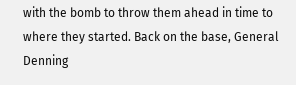with the bomb to throw them ahead in time to where they started. Back on the base, General Denning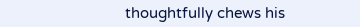thoughtfully chews his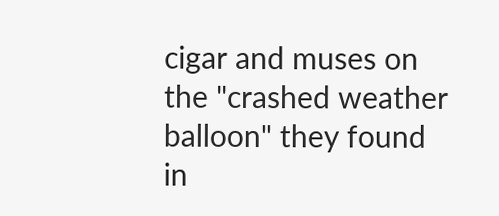cigar and muses on the "crashed weather balloon" they found in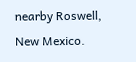nearby Roswell, New Mexico.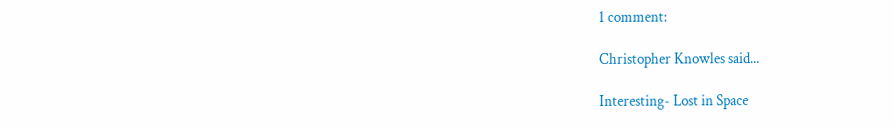1 comment:

Christopher Knowles said...

Interesting- Lost in Space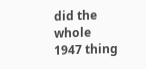did the whole 1947 thing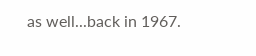as well...back in 1967.